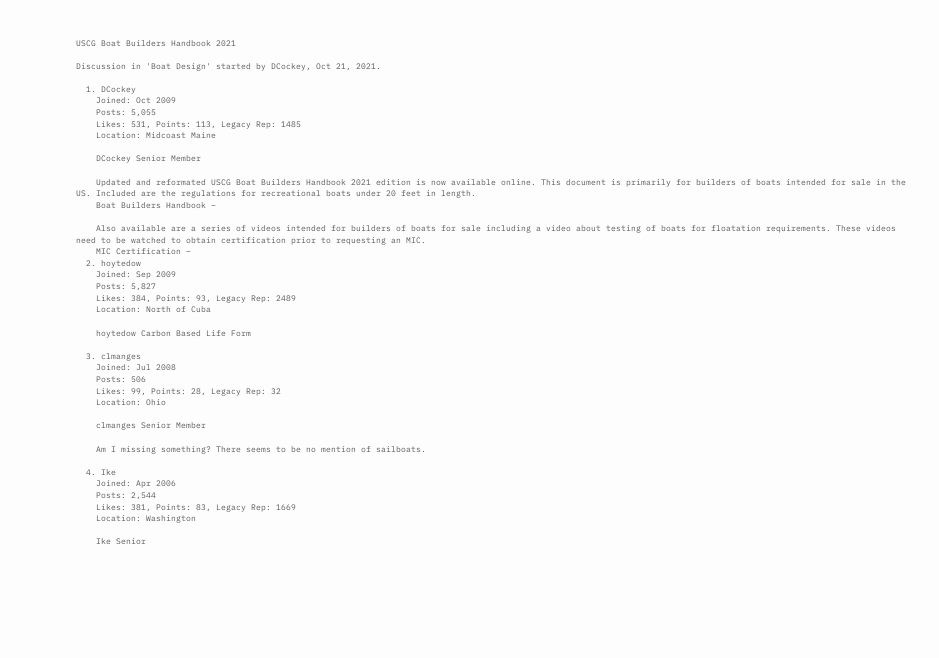USCG Boat Builders Handbook 2021

Discussion in 'Boat Design' started by DCockey, Oct 21, 2021.

  1. DCockey
    Joined: Oct 2009
    Posts: 5,055
    Likes: 531, Points: 113, Legacy Rep: 1485
    Location: Midcoast Maine

    DCockey Senior Member

    Updated and reformated USCG Boat Builders Handbook 2021 edition is now available online. This document is primarily for builders of boats intended for sale in the US. Included are the regulations for recreational boats under 20 feet in length.
    Boat Builders Handbook –

    Also available are a series of videos intended for builders of boats for sale including a video about testing of boats for floatation requirements. These videos need to be watched to obtain certification prior to requesting an MIC.
    MIC Certification –
  2. hoytedow
    Joined: Sep 2009
    Posts: 5,827
    Likes: 384, Points: 93, Legacy Rep: 2489
    Location: North of Cuba

    hoytedow Carbon Based Life Form

  3. clmanges
    Joined: Jul 2008
    Posts: 506
    Likes: 99, Points: 28, Legacy Rep: 32
    Location: Ohio

    clmanges Senior Member

    Am I missing something? There seems to be no mention of sailboats.

  4. Ike
    Joined: Apr 2006
    Posts: 2,544
    Likes: 381, Points: 83, Legacy Rep: 1669
    Location: Washington

    Ike Senior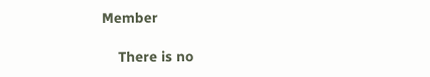Member

    There is no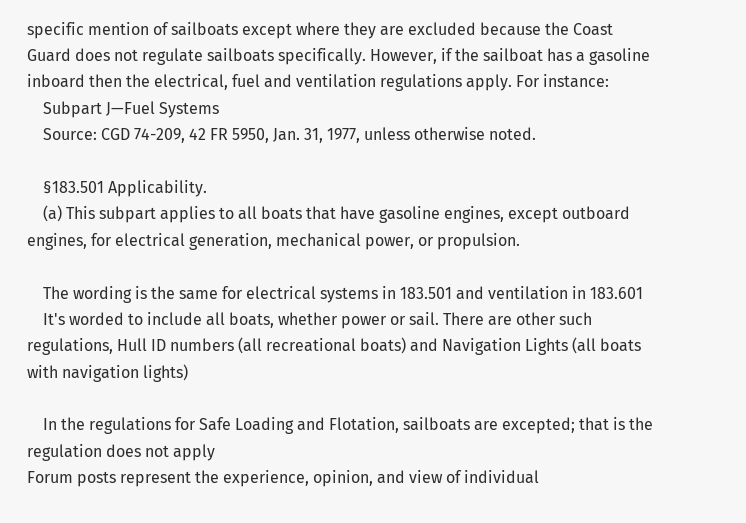specific mention of sailboats except where they are excluded because the Coast Guard does not regulate sailboats specifically. However, if the sailboat has a gasoline inboard then the electrical, fuel and ventilation regulations apply. For instance:
    Subpart J—Fuel Systems
    Source: CGD 74-209, 42 FR 5950, Jan. 31, 1977, unless otherwise noted.

    §183.501 Applicability.
    (a) This subpart applies to all boats that have gasoline engines, except outboard engines, for electrical generation, mechanical power, or propulsion.

    The wording is the same for electrical systems in 183.501 and ventilation in 183.601
    It's worded to include all boats, whether power or sail. There are other such regulations, Hull ID numbers (all recreational boats) and Navigation Lights (all boats with navigation lights)

    In the regulations for Safe Loading and Flotation, sailboats are excepted; that is the regulation does not apply
Forum posts represent the experience, opinion, and view of individual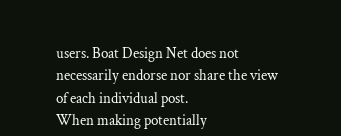users. Boat Design Net does not necessarily endorse nor share the view of each individual post.
When making potentially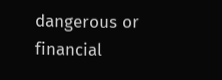dangerous or financial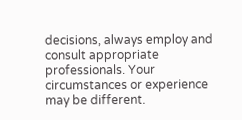decisions, always employ and consult appropriate professionals. Your circumstances or experience may be different.